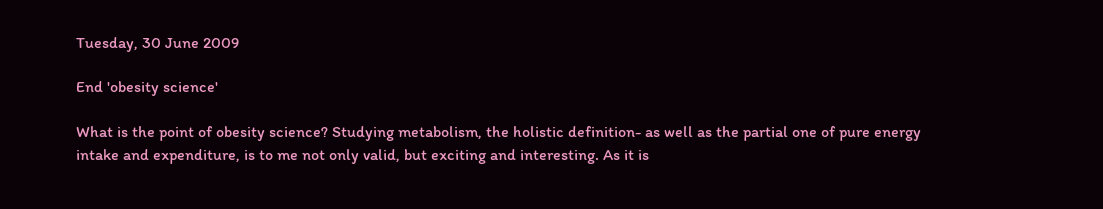Tuesday, 30 June 2009

End 'obesity science'

What is the point of obesity science? Studying metabolism, the holistic definition- as well as the partial one of pure energy intake and expenditure, is to me not only valid, but exciting and interesting. As it is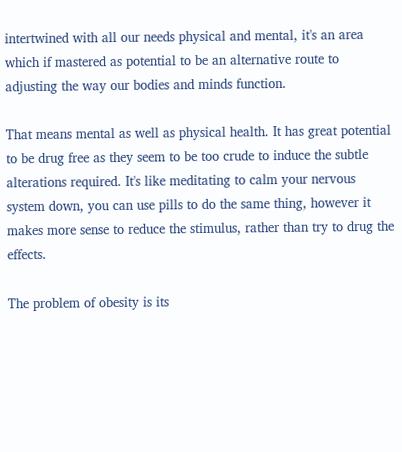intertwined with all our needs physical and mental, it's an area which if mastered as potential to be an alternative route to adjusting the way our bodies and minds function.

That means mental as well as physical health. It has great potential to be drug free as they seem to be too crude to induce the subtle alterations required. It's like meditating to calm your nervous system down, you can use pills to do the same thing, however it makes more sense to reduce the stimulus, rather than try to drug the effects.

The problem of obesity is its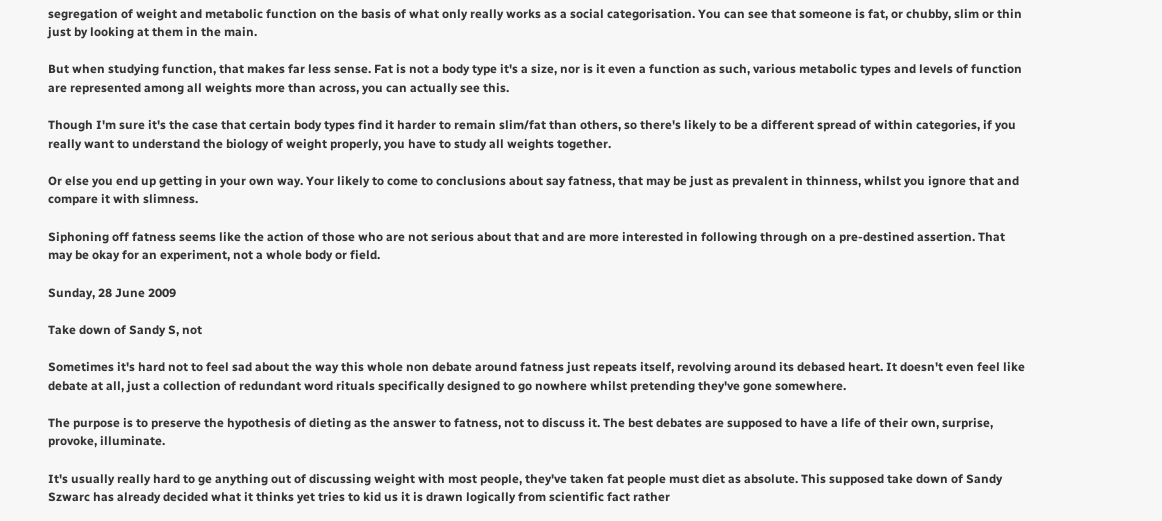segregation of weight and metabolic function on the basis of what only really works as a social categorisation. You can see that someone is fat, or chubby, slim or thin just by looking at them in the main.

But when studying function, that makes far less sense. Fat is not a body type it's a size, nor is it even a function as such, various metabolic types and levels of function are represented among all weights more than across, you can actually see this.

Though I'm sure it's the case that certain body types find it harder to remain slim/fat than others, so there's likely to be a different spread of within categories, if you really want to understand the biology of weight properly, you have to study all weights together.

Or else you end up getting in your own way. Your likely to come to conclusions about say fatness, that may be just as prevalent in thinness, whilst you ignore that and compare it with slimness.

Siphoning off fatness seems like the action of those who are not serious about that and are more interested in following through on a pre-destined assertion. That may be okay for an experiment, not a whole body or field.

Sunday, 28 June 2009

Take down of Sandy S, not

Sometimes it's hard not to feel sad about the way this whole non debate around fatness just repeats itself, revolving around its debased heart. It doesn't even feel like debate at all, just a collection of redundant word rituals specifically designed to go nowhere whilst pretending they've gone somewhere.

The purpose is to preserve the hypothesis of dieting as the answer to fatness, not to discuss it. The best debates are supposed to have a life of their own, surprise, provoke, illuminate.

It's usually really hard to ge anything out of discussing weight with most people, they've taken fat people must diet as absolute. This supposed take down of Sandy Szwarc has already decided what it thinks yet tries to kid us it is drawn logically from scientific fact rather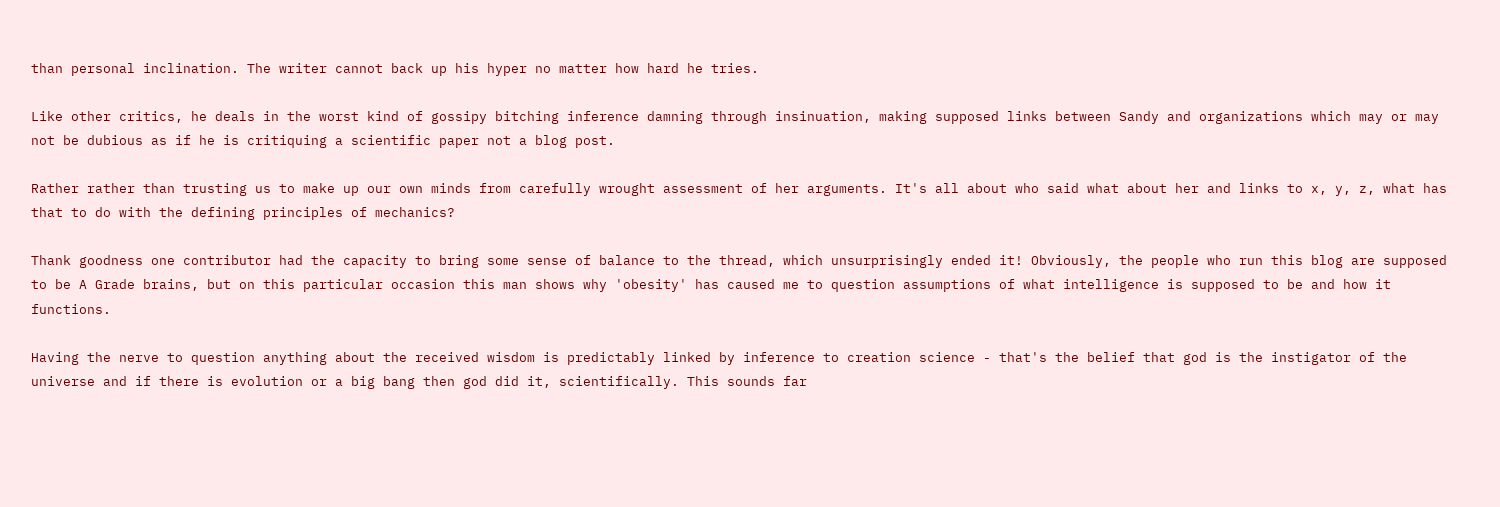than personal inclination. The writer cannot back up his hyper no matter how hard he tries.

Like other critics, he deals in the worst kind of gossipy bitching inference damning through insinuation, making supposed links between Sandy and organizations which may or may not be dubious as if he is critiquing a scientific paper not a blog post.

Rather rather than trusting us to make up our own minds from carefully wrought assessment of her arguments. It's all about who said what about her and links to x, y, z, what has that to do with the defining principles of mechanics?

Thank goodness one contributor had the capacity to bring some sense of balance to the thread, which unsurprisingly ended it! Obviously, the people who run this blog are supposed to be A Grade brains, but on this particular occasion this man shows why 'obesity' has caused me to question assumptions of what intelligence is supposed to be and how it functions.

Having the nerve to question anything about the received wisdom is predictably linked by inference to creation science - that's the belief that god is the instigator of the universe and if there is evolution or a big bang then god did it, scientifically. This sounds far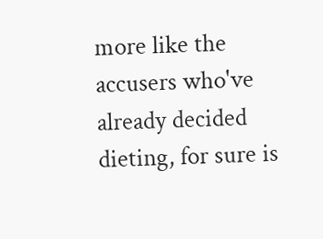more like the accusers who've already decided dieting, for sure is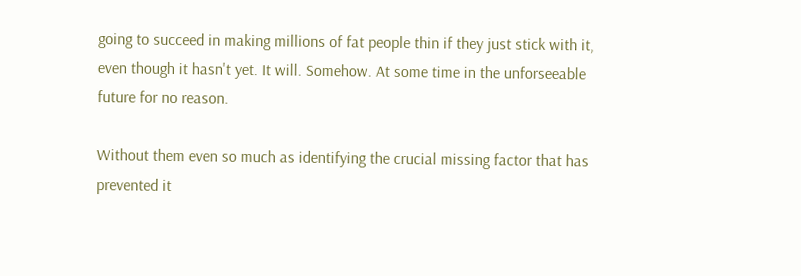going to succeed in making millions of fat people thin if they just stick with it, even though it hasn't yet. It will. Somehow. At some time in the unforseeable future for no reason.

Without them even so much as identifying the crucial missing factor that has prevented it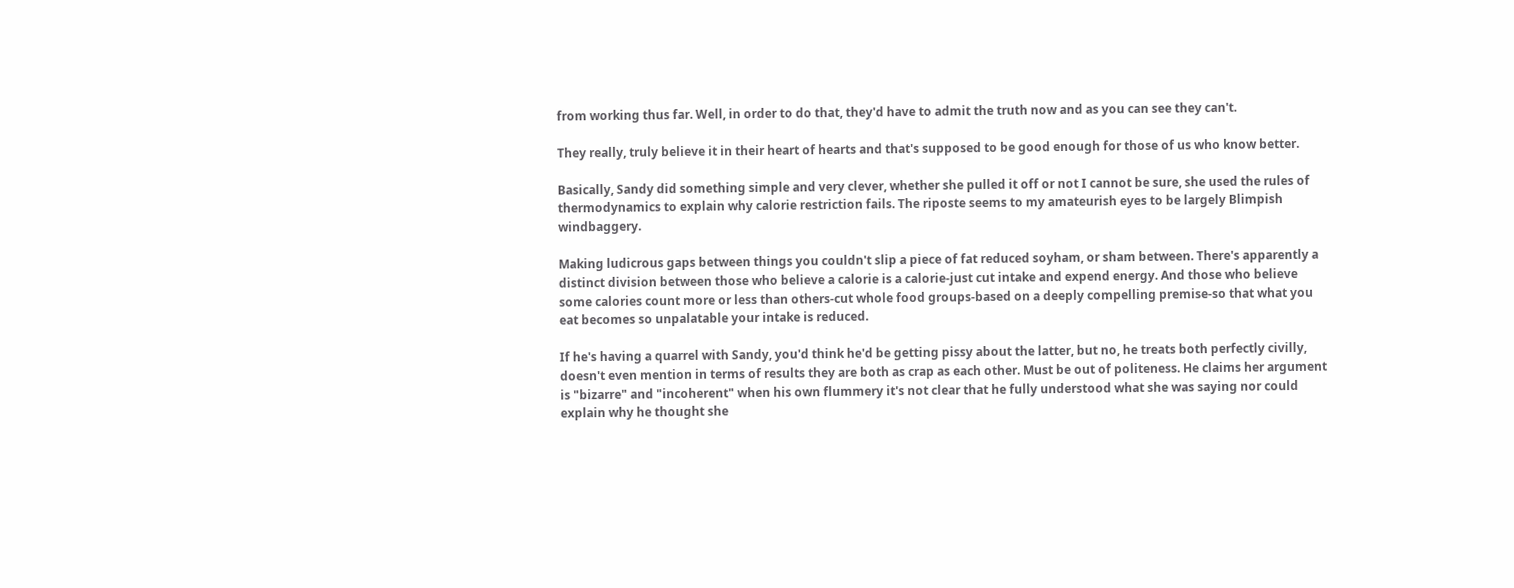from working thus far. Well, in order to do that, they'd have to admit the truth now and as you can see they can't.

They really, truly believe it in their heart of hearts and that's supposed to be good enough for those of us who know better.

Basically, Sandy did something simple and very clever, whether she pulled it off or not I cannot be sure, she used the rules of thermodynamics to explain why calorie restriction fails. The riposte seems to my amateurish eyes to be largely Blimpish windbaggery.

Making ludicrous gaps between things you couldn't slip a piece of fat reduced soyham, or sham between. There's apparently a distinct division between those who believe a calorie is a calorie-just cut intake and expend energy. And those who believe some calories count more or less than others-cut whole food groups-based on a deeply compelling premise-so that what you eat becomes so unpalatable your intake is reduced.

If he's having a quarrel with Sandy, you'd think he'd be getting pissy about the latter, but no, he treats both perfectly civilly, doesn't even mention in terms of results they are both as crap as each other. Must be out of politeness. He claims her argument is "bizarre" and "incoherent" when his own flummery it's not clear that he fully understood what she was saying nor could explain why he thought she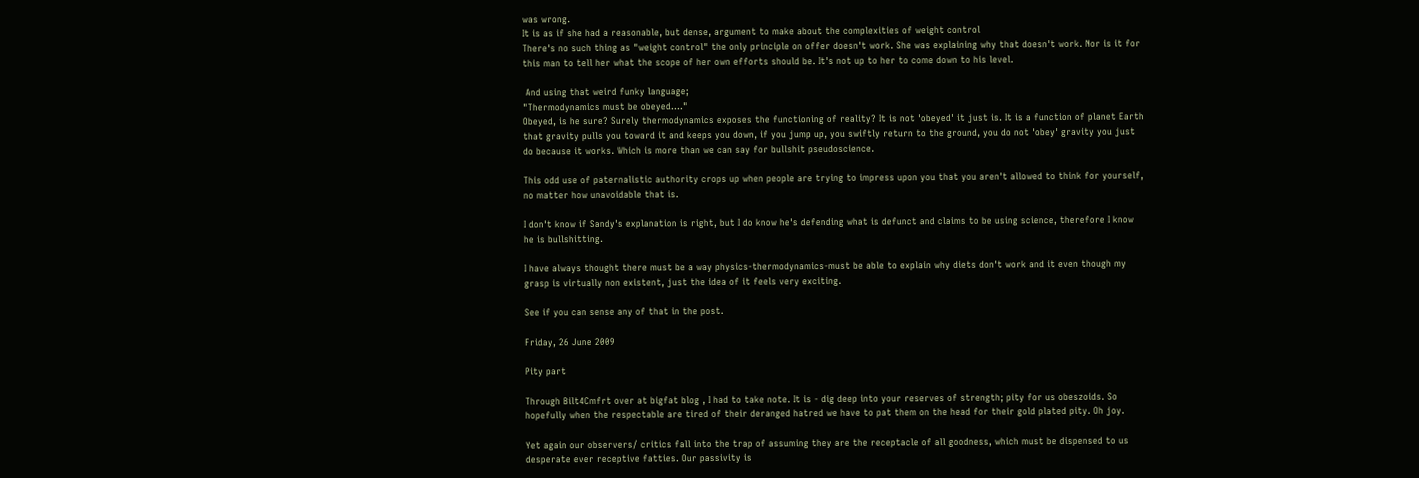was wrong.
It is as if she had a reasonable, but dense, argument to make about the complexities of weight control
There's no such thing as "weight control" the only principle on offer doesn't work. She was explaining why that doesn't work. Nor is it for this man to tell her what the scope of her own efforts should be. It's not up to her to come down to his level.

 And using that weird funky language;
"Thermodynamics must be obeyed...."
Obeyed, is he sure? Surely thermodynamics exposes the functioning of reality? It is not 'obeyed' it just is. It is a function of planet Earth that gravity pulls you toward it and keeps you down, if you jump up, you swiftly return to the ground, you do not 'obey' gravity you just do because it works. Which is more than we can say for bullshit pseudoscience.

This odd use of paternalistic authority crops up when people are trying to impress upon you that you aren't allowed to think for yourself, no matter how unavoidable that is.

I don't know if Sandy's explanation is right, but I do know he's defending what is defunct and claims to be using science, therefore I know he is bullshitting.

I have always thought there must be a way physics-thermodynamics-must be able to explain why diets don't work and it even though my grasp is virtually non existent, just the idea of it feels very exciting.

See if you can sense any of that in the post.

Friday, 26 June 2009

Pity part

Through Bilt4Cmfrt over at bigfat blog , I had to take note. It is - dig deep into your reserves of strength; pity for us obeszoids. So hopefully when the respectable are tired of their deranged hatred we have to pat them on the head for their gold plated pity. Oh joy.

Yet again our observers/ critics fall into the trap of assuming they are the receptacle of all goodness, which must be dispensed to us desperate ever receptive fatties. Our passivity is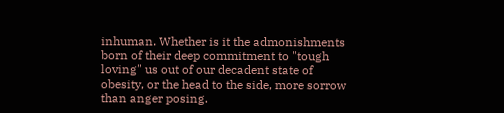inhuman. Whether is it the admonishments born of their deep commitment to "tough loving" us out of our decadent state of obesity, or the head to the side, more sorrow than anger posing.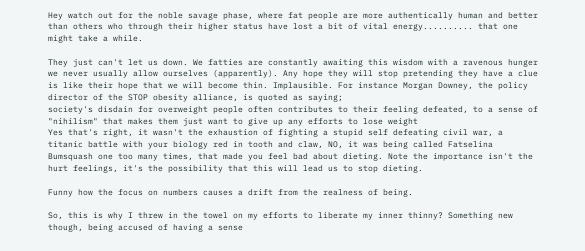Hey watch out for the noble savage phase, where fat people are more authentically human and better than others who through their higher status have lost a bit of vital energy.......... that one might take a while.

They just can't let us down. We fatties are constantly awaiting this wisdom with a ravenous hunger we never usually allow ourselves (apparently). Any hope they will stop pretending they have a clue is like their hope that we will become thin. Implausible. For instance Morgan Downey, the policy director of the STOP obesity alliance, is quoted as saying;
society's disdain for overweight people often contributes to their feeling defeated, to a sense of "nihilism" that makes them just want to give up any efforts to lose weight
Yes that's right, it wasn't the exhaustion of fighting a stupid self defeating civil war, a titanic battle with your biology red in tooth and claw, NO, it was being called Fatselina Bumsquash one too many times, that made you feel bad about dieting. Note the importance isn't the hurt feelings, it's the possibility that this will lead us to stop dieting.

Funny how the focus on numbers causes a drift from the realness of being.

So, this is why I threw in the towel on my efforts to liberate my inner thinny? Something new though, being accused of having a sense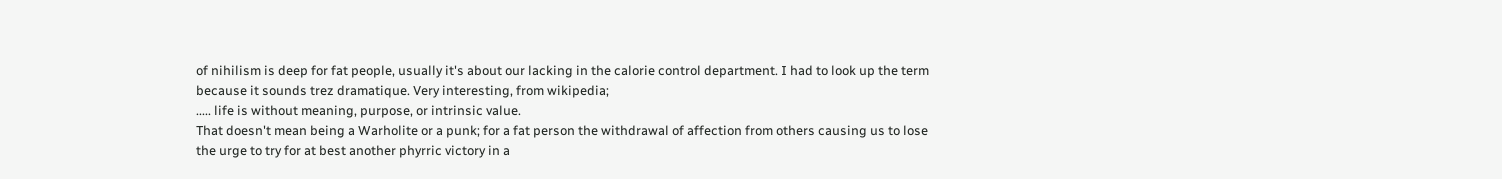of nihilism is deep for fat people, usually it's about our lacking in the calorie control department. I had to look up the term because it sounds trez dramatique. Very interesting, from wikipedia;
..... life is without meaning, purpose, or intrinsic value.
That doesn't mean being a Warholite or a punk; for a fat person the withdrawal of affection from others causing us to lose the urge to try for at best another phyrric victory in a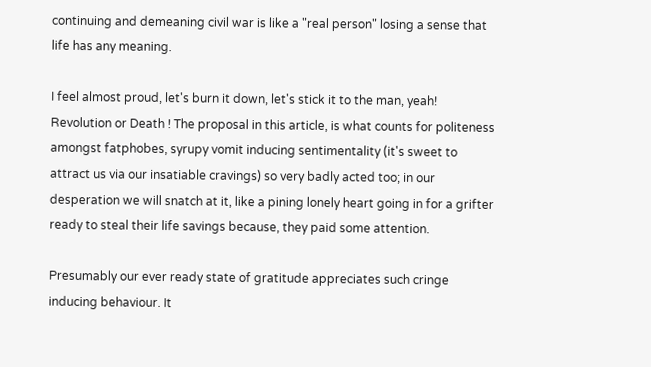continuing and demeaning civil war is like a "real person" losing a sense that life has any meaning.

I feel almost proud, let's burn it down, let's stick it to the man, yeah! Revolution or Death ! The proposal in this article, is what counts for politeness amongst fatphobes, syrupy vomit inducing sentimentality (it's sweet to attract us via our insatiable cravings) so very badly acted too; in our desperation we will snatch at it, like a pining lonely heart going in for a grifter ready to steal their life savings because, they paid some attention.

Presumably our ever ready state of gratitude appreciates such cringe inducing behaviour. It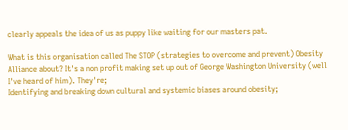clearly appeals the idea of us as puppy like waiting for our masters pat.

What is this organisation called The STOP (strategies to overcome and prevent) Obesity Alliance about? It's a non profit making set up out of George Washington University (well I've heard of him). They're;
Identifying and breaking down cultural and systemic biases around obesity;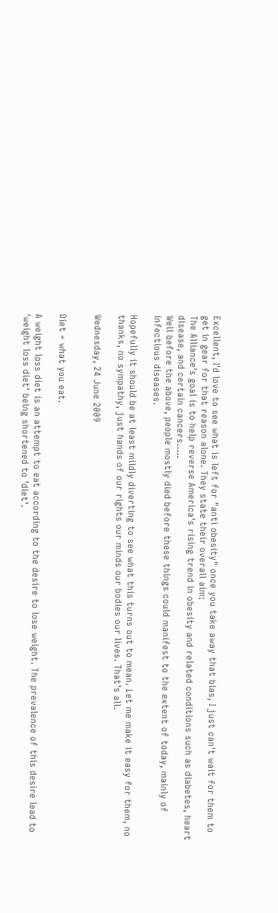Excellent, I'd love to see what is left for "anti obesity" once you take away that bias, I just can't wait for them to get in gear for that reason alone. They state their overall aim:
The Alliance's goal is to help reverse America's rising trend in obesity and related conditions such as diabetes, heart disease, and certain cancers.....
Well before the above, people mostly died before these things could manifest to the extent of today, mainly of infectious diseases.

Hopefully it should be at least mildly diverting to see what this turns out to mean. Let me make it easy for them, no thanks, no sympathy, just hands of our rights our minds our bodies our lives. That's all.

Wednesday, 24 June 2009


Diet = what you eat.

A weight loss diet is an attempt to eat according to the desire to lose weight. The prevalence of this desire lead to 'weight loss diet' being shortened to 'diet'.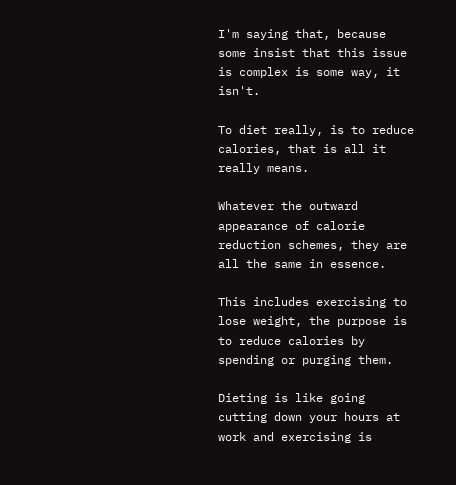I'm saying that, because some insist that this issue is complex is some way, it isn't.

To diet really, is to reduce calories, that is all it really means.

Whatever the outward appearance of calorie reduction schemes, they are all the same in essence.

This includes exercising to lose weight, the purpose is to reduce calories by spending or purging them.

Dieting is like going cutting down your hours at work and exercising is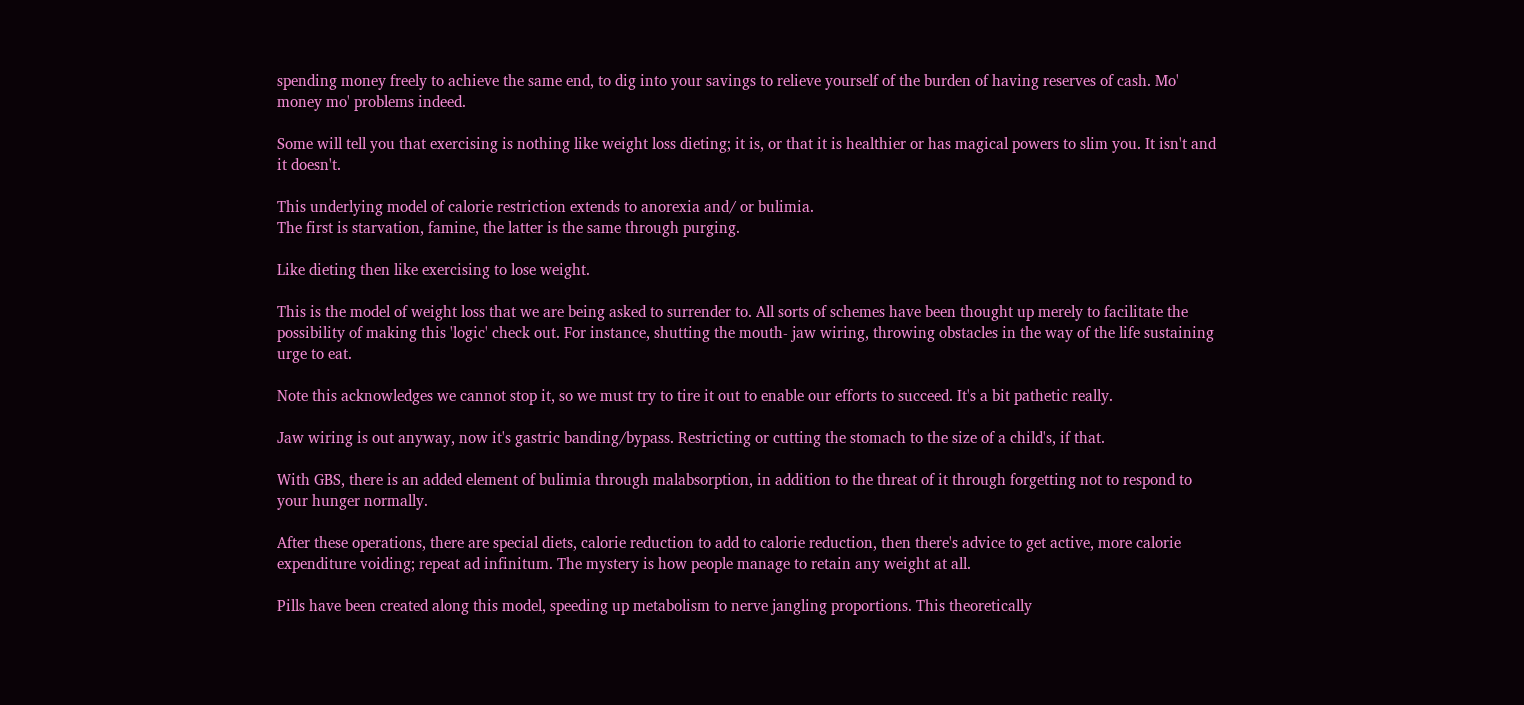spending money freely to achieve the same end, to dig into your savings to relieve yourself of the burden of having reserves of cash. Mo' money mo' problems indeed.

Some will tell you that exercising is nothing like weight loss dieting; it is, or that it is healthier or has magical powers to slim you. It isn't and it doesn't.

This underlying model of calorie restriction extends to anorexia and/ or bulimia.
The first is starvation, famine, the latter is the same through purging.

Like dieting then like exercising to lose weight.

This is the model of weight loss that we are being asked to surrender to. All sorts of schemes have been thought up merely to facilitate the possibility of making this 'logic' check out. For instance, shutting the mouth- jaw wiring, throwing obstacles in the way of the life sustaining urge to eat.

Note this acknowledges we cannot stop it, so we must try to tire it out to enable our efforts to succeed. It's a bit pathetic really.

Jaw wiring is out anyway, now it's gastric banding/bypass. Restricting or cutting the stomach to the size of a child's, if that.

With GBS, there is an added element of bulimia through malabsorption, in addition to the threat of it through forgetting not to respond to your hunger normally.

After these operations, there are special diets, calorie reduction to add to calorie reduction, then there's advice to get active, more calorie expenditure voiding; repeat ad infinitum. The mystery is how people manage to retain any weight at all.

Pills have been created along this model, speeding up metabolism to nerve jangling proportions. This theoretically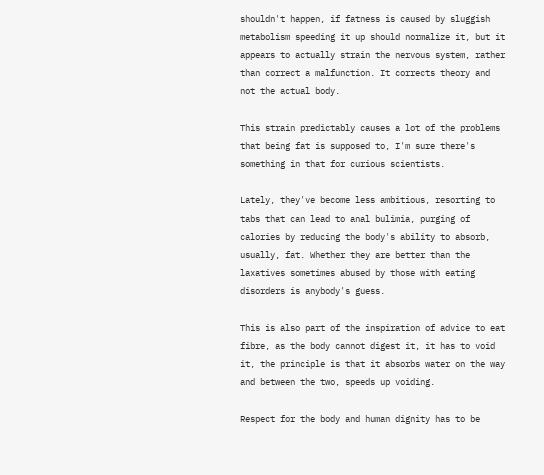shouldn't happen, if fatness is caused by sluggish metabolism speeding it up should normalize it, but it appears to actually strain the nervous system, rather than correct a malfunction. It corrects theory and not the actual body.

This strain predictably causes a lot of the problems that being fat is supposed to, I'm sure there's something in that for curious scientists.

Lately, they've become less ambitious, resorting to tabs that can lead to anal bulimia, purging of calories by reducing the body's ability to absorb, usually, fat. Whether they are better than the laxatives sometimes abused by those with eating disorders is anybody's guess.

This is also part of the inspiration of advice to eat fibre, as the body cannot digest it, it has to void it, the principle is that it absorbs water on the way and between the two, speeds up voiding.

Respect for the body and human dignity has to be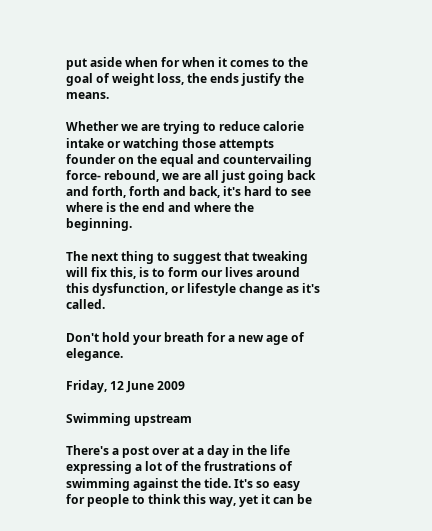put aside when for when it comes to the goal of weight loss, the ends justify the means.

Whether we are trying to reduce calorie intake or watching those attempts founder on the equal and countervailing force- rebound, we are all just going back and forth, forth and back, it's hard to see where is the end and where the beginning.

The next thing to suggest that tweaking will fix this, is to form our lives around this dysfunction, or lifestyle change as it's called.

Don't hold your breath for a new age of elegance.

Friday, 12 June 2009

Swimming upstream

There's a post over at a day in the life expressing a lot of the frustrations of swimming against the tide. It's so easy for people to think this way, yet it can be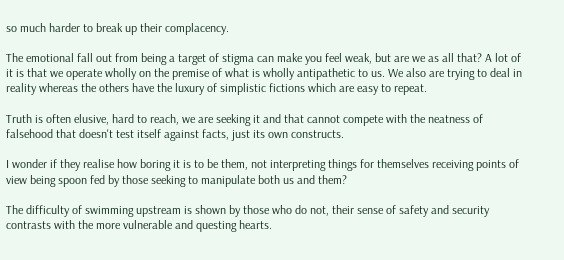so much harder to break up their complacency.

The emotional fall out from being a target of stigma can make you feel weak, but are we as all that? A lot of it is that we operate wholly on the premise of what is wholly antipathetic to us. We also are trying to deal in reality whereas the others have the luxury of simplistic fictions which are easy to repeat.

Truth is often elusive, hard to reach, we are seeking it and that cannot compete with the neatness of falsehood that doesn't test itself against facts, just its own constructs.

I wonder if they realise how boring it is to be them, not interpreting things for themselves receiving points of view being spoon fed by those seeking to manipulate both us and them?

The difficulty of swimming upstream is shown by those who do not, their sense of safety and security contrasts with the more vulnerable and questing hearts.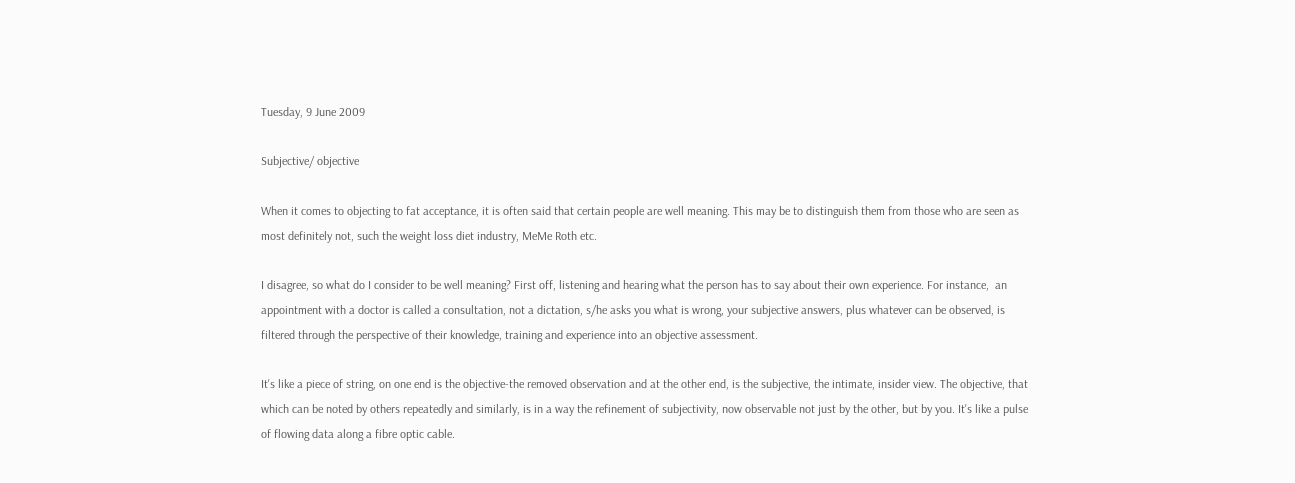Tuesday, 9 June 2009

Subjective/ objective

When it comes to objecting to fat acceptance, it is often said that certain people are well meaning. This may be to distinguish them from those who are seen as most definitely not, such the weight loss diet industry, MeMe Roth etc.

I disagree, so what do I consider to be well meaning? First off, listening and hearing what the person has to say about their own experience. For instance,  an appointment with a doctor is called a consultation, not a dictation, s/he asks you what is wrong, your subjective answers, plus whatever can be observed, is filtered through the perspective of their knowledge, training and experience into an objective assessment.

It's like a piece of string, on one end is the objective-the removed observation and at the other end, is the subjective, the intimate, insider view. The objective, that which can be noted by others repeatedly and similarly, is in a way the refinement of subjectivity, now observable not just by the other, but by you. It's like a pulse of flowing data along a fibre optic cable.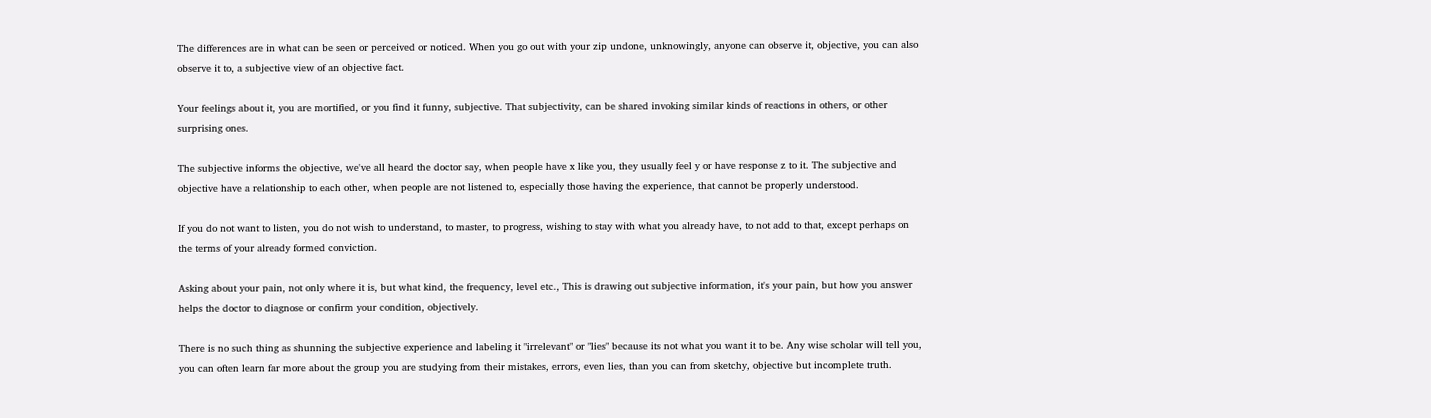The differences are in what can be seen or perceived or noticed. When you go out with your zip undone, unknowingly, anyone can observe it, objective, you can also observe it to, a subjective view of an objective fact.

Your feelings about it, you are mortified, or you find it funny, subjective. That subjectivity, can be shared invoking similar kinds of reactions in others, or other surprising ones.

The subjective informs the objective, we've all heard the doctor say, when people have x like you, they usually feel y or have response z to it. The subjective and objective have a relationship to each other, when people are not listened to, especially those having the experience, that cannot be properly understood.

If you do not want to listen, you do not wish to understand, to master, to progress, wishing to stay with what you already have, to not add to that, except perhaps on the terms of your already formed conviction.

Asking about your pain, not only where it is, but what kind, the frequency, level etc., This is drawing out subjective information, it's your pain, but how you answer helps the doctor to diagnose or confirm your condition, objectively.

There is no such thing as shunning the subjective experience and labeling it "irrelevant" or "lies" because its not what you want it to be. Any wise scholar will tell you, you can often learn far more about the group you are studying from their mistakes, errors, even lies, than you can from sketchy, objective but incomplete truth.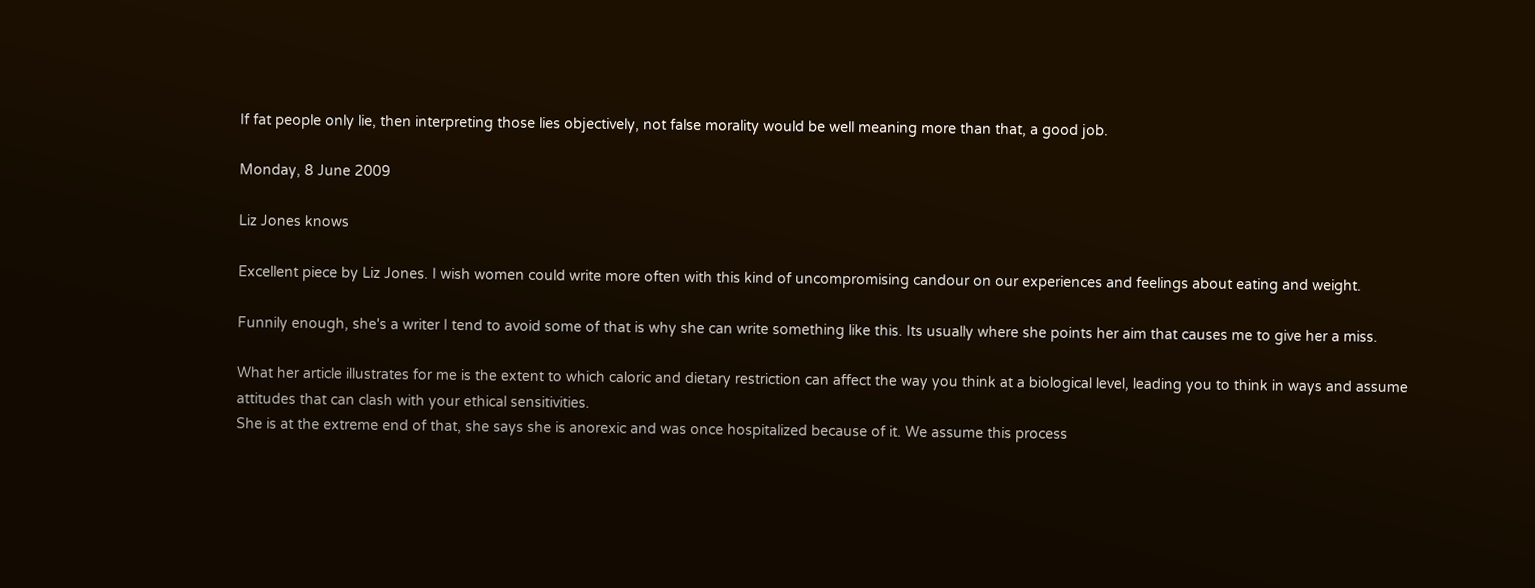If fat people only lie, then interpreting those lies objectively, not false morality would be well meaning more than that, a good job.

Monday, 8 June 2009

Liz Jones knows

Excellent piece by Liz Jones. I wish women could write more often with this kind of uncompromising candour on our experiences and feelings about eating and weight.

Funnily enough, she's a writer I tend to avoid some of that is why she can write something like this. Its usually where she points her aim that causes me to give her a miss.

What her article illustrates for me is the extent to which caloric and dietary restriction can affect the way you think at a biological level, leading you to think in ways and assume attitudes that can clash with your ethical sensitivities.
She is at the extreme end of that, she says she is anorexic and was once hospitalized because of it. We assume this process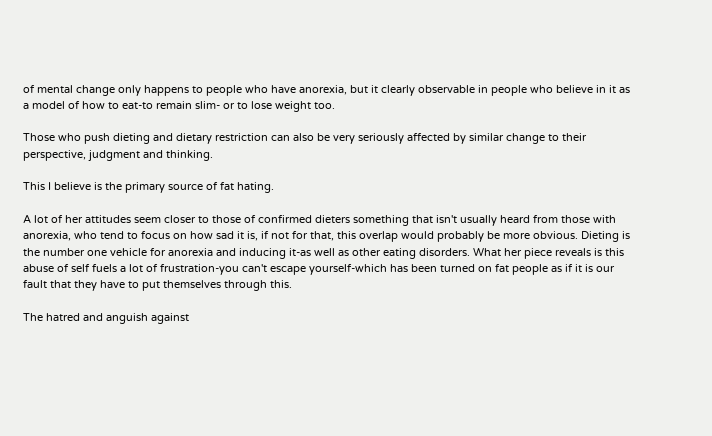of mental change only happens to people who have anorexia, but it clearly observable in people who believe in it as a model of how to eat-to remain slim- or to lose weight too.

Those who push dieting and dietary restriction can also be very seriously affected by similar change to their perspective, judgment and thinking.

This I believe is the primary source of fat hating.

A lot of her attitudes seem closer to those of confirmed dieters something that isn't usually heard from those with anorexia, who tend to focus on how sad it is, if not for that, this overlap would probably be more obvious. Dieting is the number one vehicle for anorexia and inducing it-as well as other eating disorders. What her piece reveals is this abuse of self fuels a lot of frustration-you can't escape yourself-which has been turned on fat people as if it is our fault that they have to put themselves through this.

The hatred and anguish against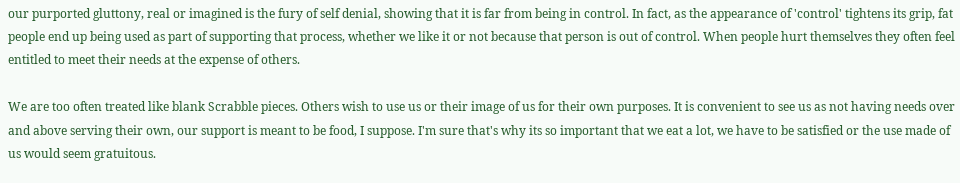our purported gluttony, real or imagined is the fury of self denial, showing that it is far from being in control. In fact, as the appearance of 'control' tightens its grip, fat people end up being used as part of supporting that process, whether we like it or not because that person is out of control. When people hurt themselves they often feel entitled to meet their needs at the expense of others.

We are too often treated like blank Scrabble pieces. Others wish to use us or their image of us for their own purposes. It is convenient to see us as not having needs over and above serving their own, our support is meant to be food, I suppose. I'm sure that's why its so important that we eat a lot, we have to be satisfied or the use made of us would seem gratuitous.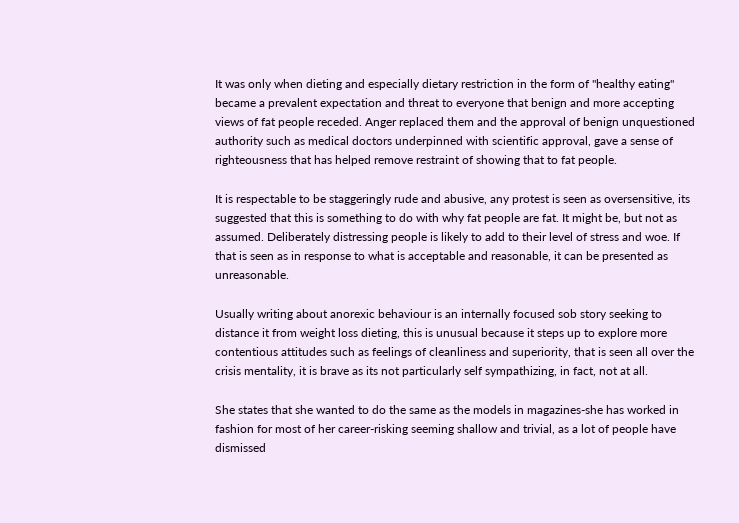It was only when dieting and especially dietary restriction in the form of "healthy eating" became a prevalent expectation and threat to everyone that benign and more accepting views of fat people receded. Anger replaced them and the approval of benign unquestioned authority such as medical doctors underpinned with scientific approval, gave a sense of righteousness that has helped remove restraint of showing that to fat people.

It is respectable to be staggeringly rude and abusive, any protest is seen as oversensitive, its suggested that this is something to do with why fat people are fat. It might be, but not as assumed. Deliberately distressing people is likely to add to their level of stress and woe. If that is seen as in response to what is acceptable and reasonable, it can be presented as unreasonable.

Usually writing about anorexic behaviour is an internally focused sob story seeking to distance it from weight loss dieting, this is unusual because it steps up to explore more contentious attitudes such as feelings of cleanliness and superiority, that is seen all over the crisis mentality, it is brave as its not particularly self sympathizing, in fact, not at all.

She states that she wanted to do the same as the models in magazines-she has worked in fashion for most of her career-risking seeming shallow and trivial, as a lot of people have dismissed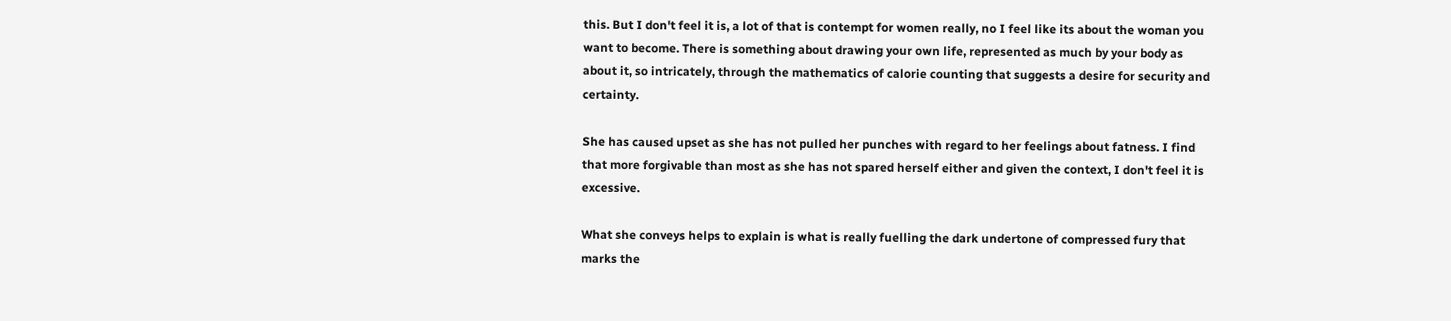this. But I don't feel it is, a lot of that is contempt for women really, no I feel like its about the woman you want to become. There is something about drawing your own life, represented as much by your body as about it, so intricately, through the mathematics of calorie counting that suggests a desire for security and certainty.

She has caused upset as she has not pulled her punches with regard to her feelings about fatness. I find that more forgivable than most as she has not spared herself either and given the context, I don't feel it is excessive.

What she conveys helps to explain is what is really fuelling the dark undertone of compressed fury that marks the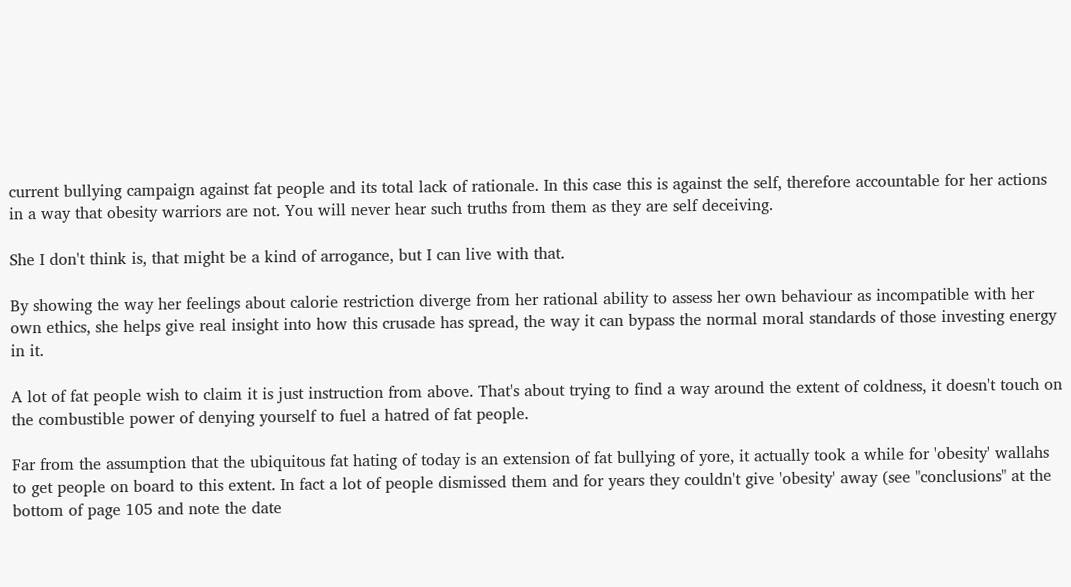current bullying campaign against fat people and its total lack of rationale. In this case this is against the self, therefore accountable for her actions in a way that obesity warriors are not. You will never hear such truths from them as they are self deceiving.

She I don't think is, that might be a kind of arrogance, but I can live with that.

By showing the way her feelings about calorie restriction diverge from her rational ability to assess her own behaviour as incompatible with her own ethics, she helps give real insight into how this crusade has spread, the way it can bypass the normal moral standards of those investing energy in it.

A lot of fat people wish to claim it is just instruction from above. That's about trying to find a way around the extent of coldness, it doesn't touch on the combustible power of denying yourself to fuel a hatred of fat people.

Far from the assumption that the ubiquitous fat hating of today is an extension of fat bullying of yore, it actually took a while for 'obesity' wallahs to get people on board to this extent. In fact a lot of people dismissed them and for years they couldn't give 'obesity' away (see "conclusions" at the bottom of page 105 and note the date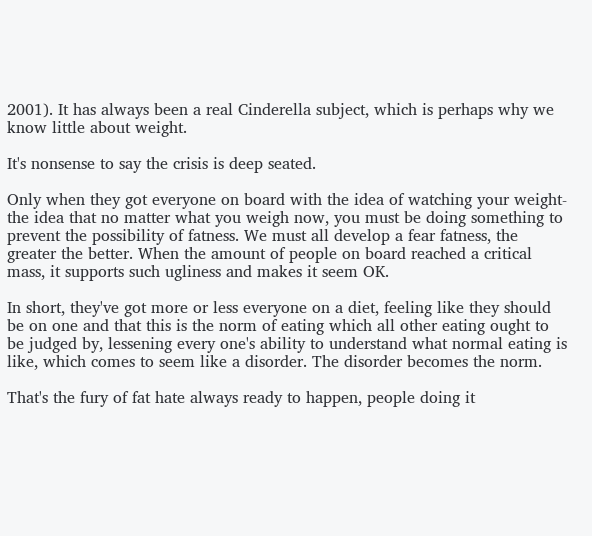2001). It has always been a real Cinderella subject, which is perhaps why we know little about weight.

It's nonsense to say the crisis is deep seated.

Only when they got everyone on board with the idea of watching your weight-the idea that no matter what you weigh now, you must be doing something to prevent the possibility of fatness. We must all develop a fear fatness, the greater the better. When the amount of people on board reached a critical mass, it supports such ugliness and makes it seem OK.

In short, they've got more or less everyone on a diet, feeling like they should be on one and that this is the norm of eating which all other eating ought to be judged by, lessening every one's ability to understand what normal eating is like, which comes to seem like a disorder. The disorder becomes the norm.

That's the fury of fat hate always ready to happen, people doing it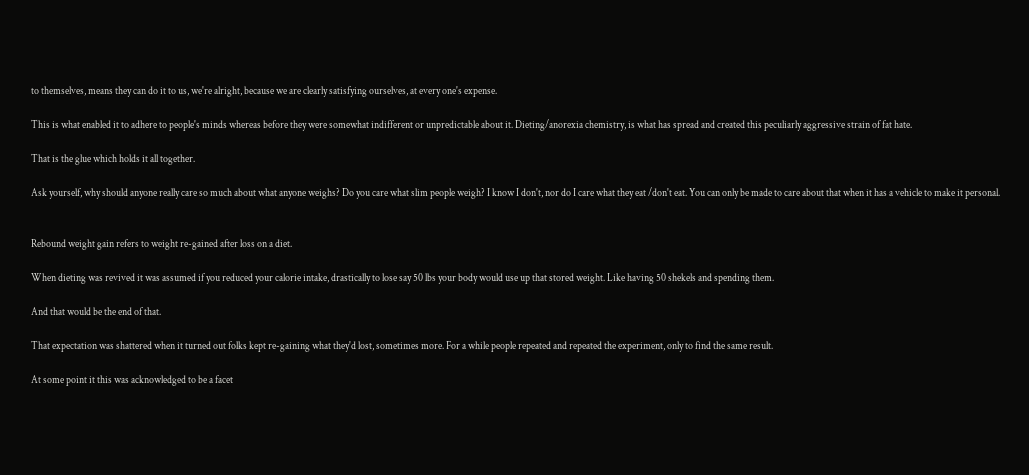to themselves, means they can do it to us, we're alright, because we are clearly satisfying ourselves, at every one's expense.

This is what enabled it to adhere to people's minds whereas before they were somewhat indifferent or unpredictable about it. Dieting/anorexia chemistry, is what has spread and created this peculiarly aggressive strain of fat hate.

That is the glue which holds it all together.

Ask yourself, why should anyone really care so much about what anyone weighs? Do you care what slim people weigh? I know I don't, nor do I care what they eat /don't eat. You can only be made to care about that when it has a vehicle to make it personal.


Rebound weight gain refers to weight re-gained after loss on a diet.

When dieting was revived it was assumed if you reduced your calorie intake, drastically to lose say 50 lbs your body would use up that stored weight. Like having 50 shekels and spending them.

And that would be the end of that.

That expectation was shattered when it turned out folks kept re-gaining what they'd lost, sometimes more. For a while people repeated and repeated the experiment, only to find the same result.

At some point it this was acknowledged to be a facet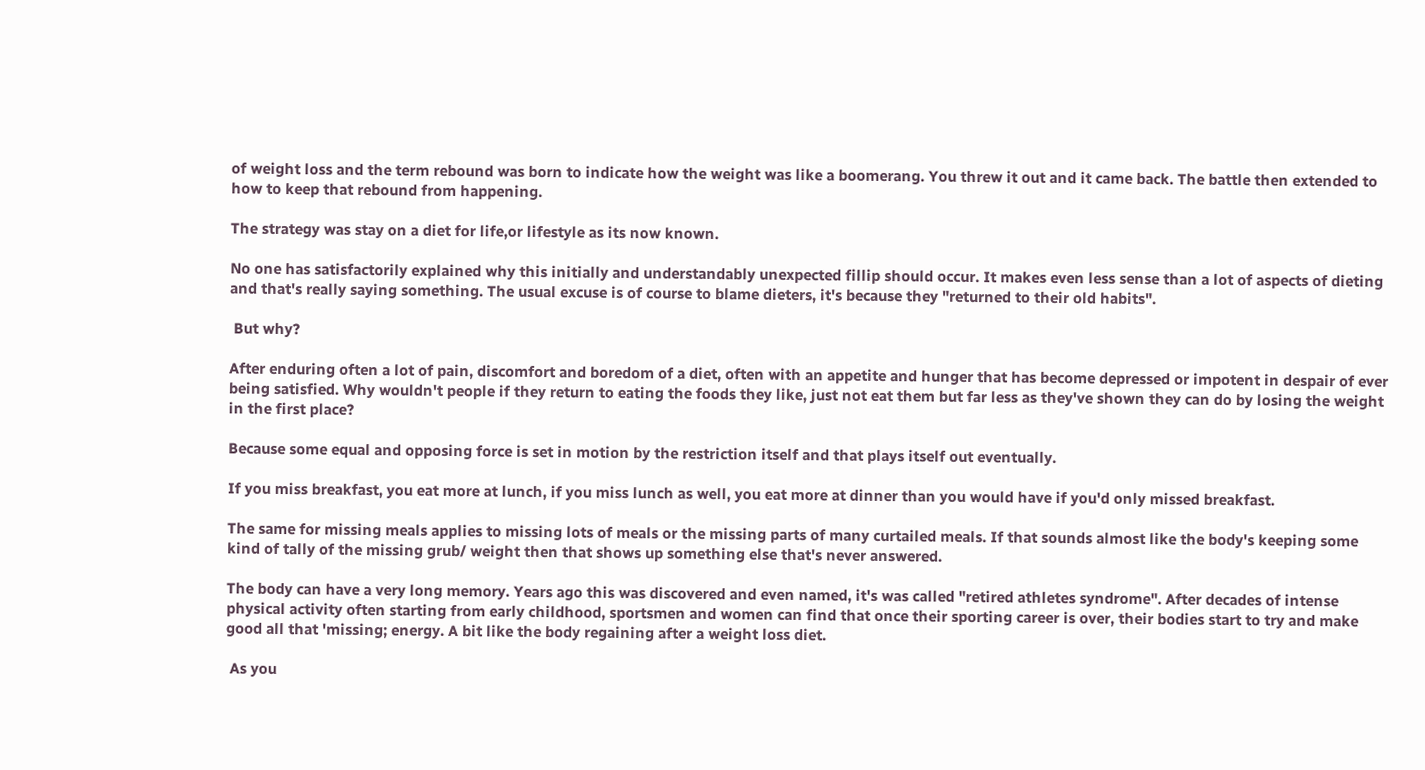of weight loss and the term rebound was born to indicate how the weight was like a boomerang. You threw it out and it came back. The battle then extended to how to keep that rebound from happening.

The strategy was stay on a diet for life,or lifestyle as its now known.

No one has satisfactorily explained why this initially and understandably unexpected fillip should occur. It makes even less sense than a lot of aspects of dieting and that's really saying something. The usual excuse is of course to blame dieters, it's because they "returned to their old habits".

 But why?

After enduring often a lot of pain, discomfort and boredom of a diet, often with an appetite and hunger that has become depressed or impotent in despair of ever being satisfied. Why wouldn't people if they return to eating the foods they like, just not eat them but far less as they've shown they can do by losing the weight in the first place?

Because some equal and opposing force is set in motion by the restriction itself and that plays itself out eventually.

If you miss breakfast, you eat more at lunch, if you miss lunch as well, you eat more at dinner than you would have if you'd only missed breakfast.

The same for missing meals applies to missing lots of meals or the missing parts of many curtailed meals. If that sounds almost like the body's keeping some kind of tally of the missing grub/ weight then that shows up something else that's never answered.

The body can have a very long memory. Years ago this was discovered and even named, it's was called "retired athletes syndrome". After decades of intense physical activity often starting from early childhood, sportsmen and women can find that once their sporting career is over, their bodies start to try and make good all that 'missing; energy. A bit like the body regaining after a weight loss diet.

 As you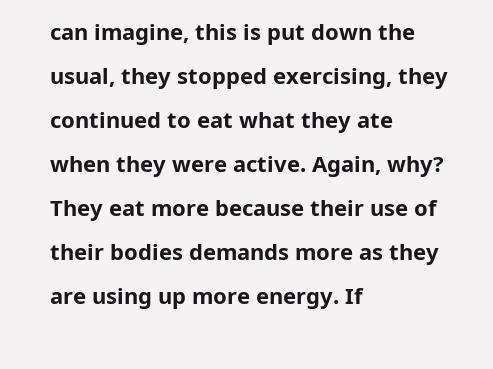can imagine, this is put down the usual, they stopped exercising, they continued to eat what they ate when they were active. Again, why? They eat more because their use of their bodies demands more as they are using up more energy. If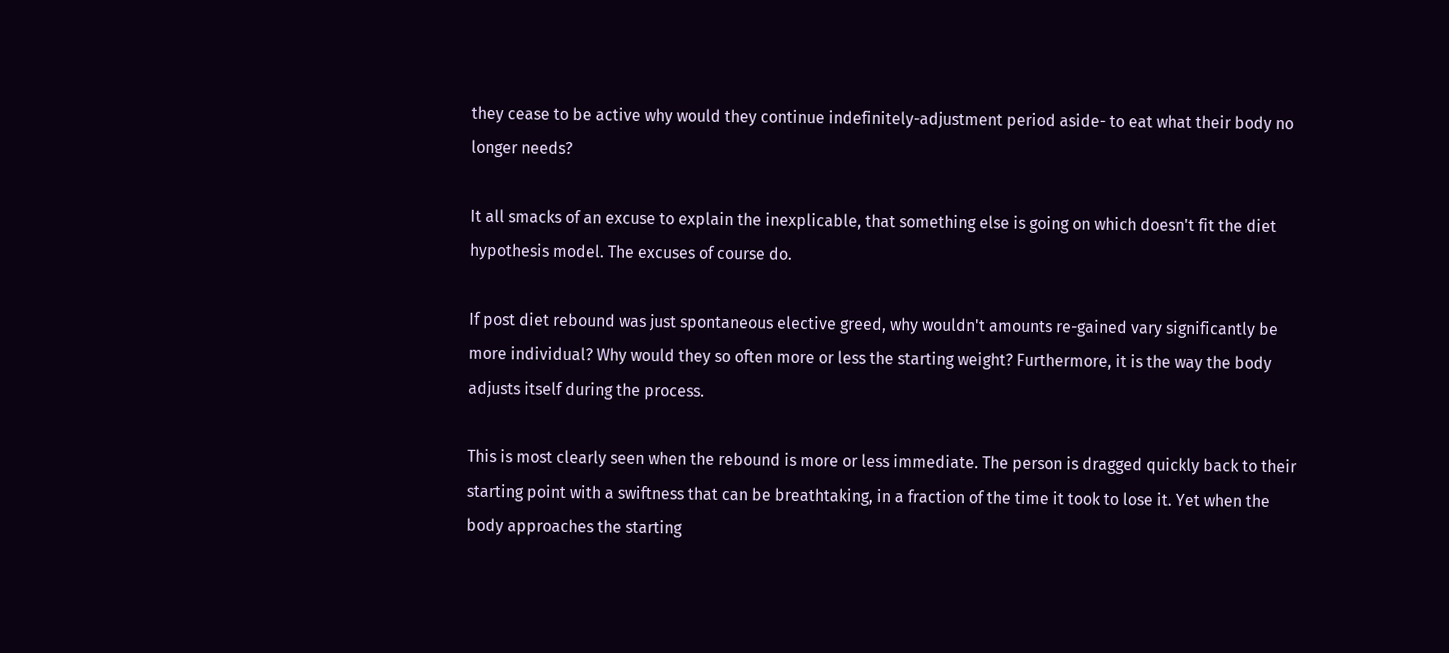they cease to be active why would they continue indefinitely-adjustment period aside- to eat what their body no longer needs?

It all smacks of an excuse to explain the inexplicable, that something else is going on which doesn't fit the diet hypothesis model. The excuses of course do.

If post diet rebound was just spontaneous elective greed, why wouldn't amounts re-gained vary significantly be more individual? Why would they so often more or less the starting weight? Furthermore, it is the way the body adjusts itself during the process.

This is most clearly seen when the rebound is more or less immediate. The person is dragged quickly back to their starting point with a swiftness that can be breathtaking, in a fraction of the time it took to lose it. Yet when the body approaches the starting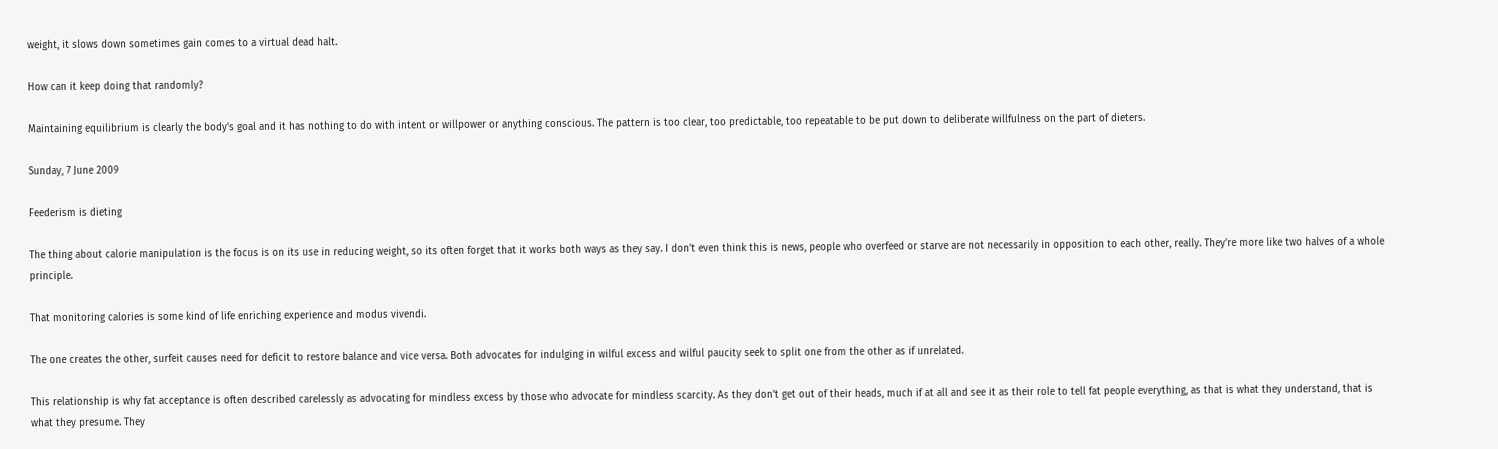weight, it slows down sometimes gain comes to a virtual dead halt.

How can it keep doing that randomly?

Maintaining equilibrium is clearly the body's goal and it has nothing to do with intent or willpower or anything conscious. The pattern is too clear, too predictable, too repeatable to be put down to deliberate willfulness on the part of dieters.

Sunday, 7 June 2009

Feederism is dieting

The thing about calorie manipulation is the focus is on its use in reducing weight, so its often forget that it works both ways as they say. I don't even think this is news, people who overfeed or starve are not necessarily in opposition to each other, really. They're more like two halves of a whole principle.

That monitoring calories is some kind of life enriching experience and modus vivendi.

The one creates the other, surfeit causes need for deficit to restore balance and vice versa. Both advocates for indulging in wilful excess and wilful paucity seek to split one from the other as if unrelated.

This relationship is why fat acceptance is often described carelessly as advocating for mindless excess by those who advocate for mindless scarcity. As they don't get out of their heads, much if at all and see it as their role to tell fat people everything, as that is what they understand, that is what they presume. They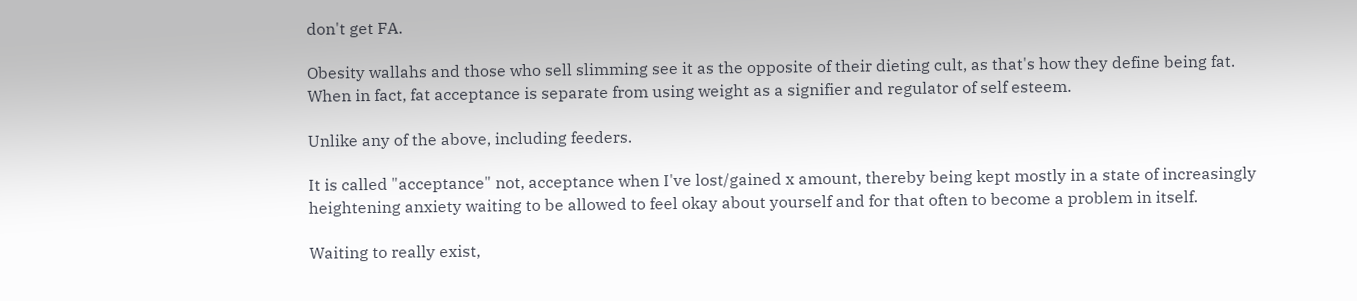don't get FA.

Obesity wallahs and those who sell slimming see it as the opposite of their dieting cult, as that's how they define being fat. When in fact, fat acceptance is separate from using weight as a signifier and regulator of self esteem.

Unlike any of the above, including feeders.

It is called "acceptance" not, acceptance when I've lost/gained x amount, thereby being kept mostly in a state of increasingly heightening anxiety waiting to be allowed to feel okay about yourself and for that often to become a problem in itself.

Waiting to really exist,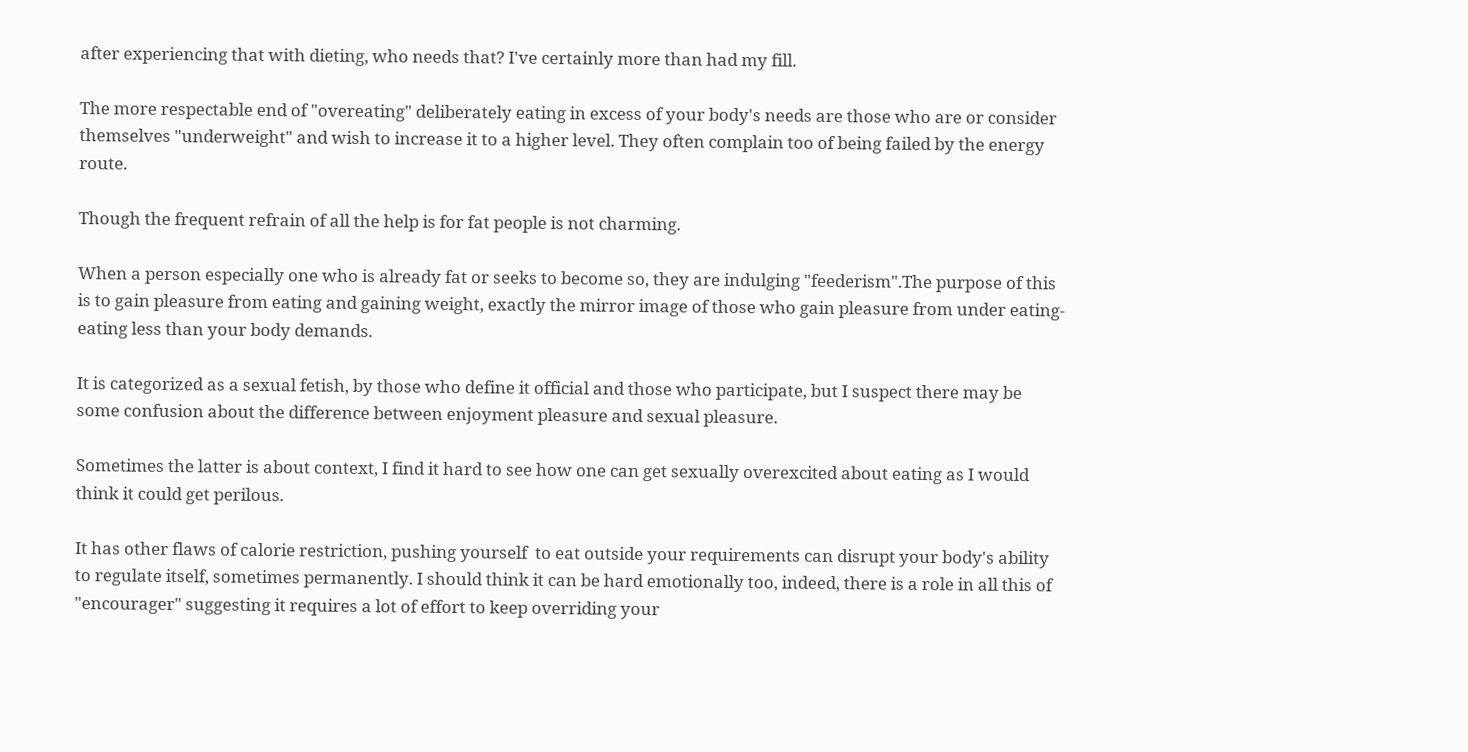after experiencing that with dieting, who needs that? I've certainly more than had my fill.

The more respectable end of "overeating" deliberately eating in excess of your body's needs are those who are or consider themselves "underweight" and wish to increase it to a higher level. They often complain too of being failed by the energy route.

Though the frequent refrain of all the help is for fat people is not charming.

When a person especially one who is already fat or seeks to become so, they are indulging "feederism".The purpose of this is to gain pleasure from eating and gaining weight, exactly the mirror image of those who gain pleasure from under eating-eating less than your body demands.

It is categorized as a sexual fetish, by those who define it official and those who participate, but I suspect there may be some confusion about the difference between enjoyment pleasure and sexual pleasure.

Sometimes the latter is about context, I find it hard to see how one can get sexually overexcited about eating as I would think it could get perilous.

It has other flaws of calorie restriction, pushing yourself  to eat outside your requirements can disrupt your body's ability to regulate itself, sometimes permanently. I should think it can be hard emotionally too, indeed, there is a role in all this of "encourager" suggesting it requires a lot of effort to keep overriding your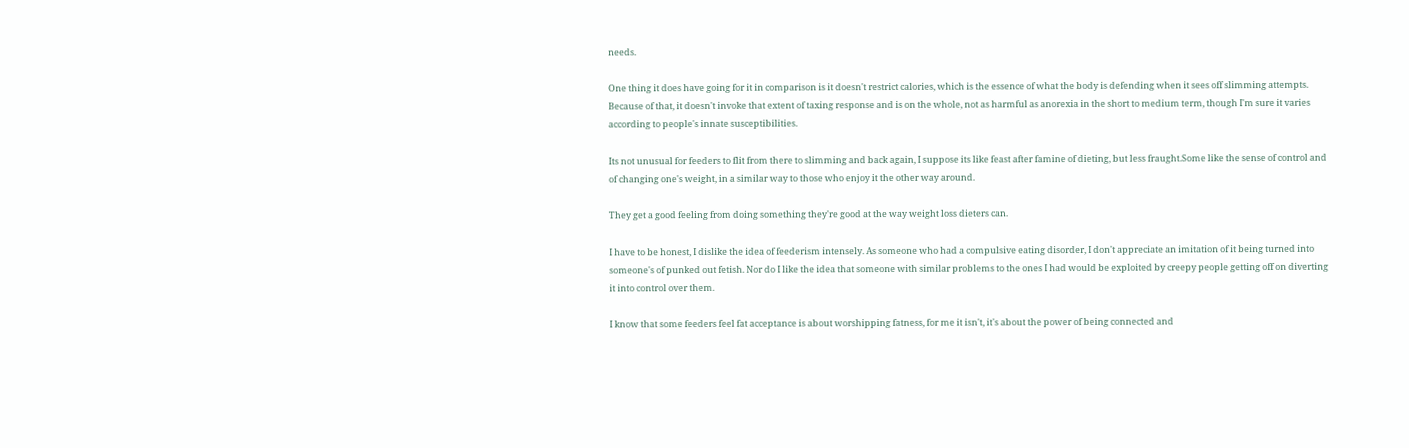needs.

One thing it does have going for it in comparison is it doesn't restrict calories, which is the essence of what the body is defending when it sees off slimming attempts. Because of that, it doesn't invoke that extent of taxing response and is on the whole, not as harmful as anorexia in the short to medium term, though I'm sure it varies according to people's innate susceptibilities.

Its not unusual for feeders to flit from there to slimming and back again, I suppose its like feast after famine of dieting, but less fraught.Some like the sense of control and of changing one's weight, in a similar way to those who enjoy it the other way around.

They get a good feeling from doing something they're good at the way weight loss dieters can.

I have to be honest, I dislike the idea of feederism intensely. As someone who had a compulsive eating disorder, I don't appreciate an imitation of it being turned into someone's of punked out fetish. Nor do I like the idea that someone with similar problems to the ones I had would be exploited by creepy people getting off on diverting it into control over them.

I know that some feeders feel fat acceptance is about worshipping fatness, for me it isn't, it's about the power of being connected and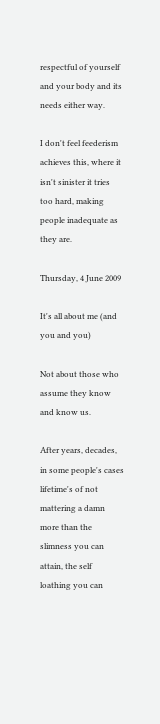respectful of yourself and your body and its needs either way.

I don't feel feederism achieves this, where it isn't sinister it tries too hard, making people inadequate as they are.

Thursday, 4 June 2009

It's all about me (and you and you)

Not about those who assume they know and know us.

After years, decades, in some people's cases lifetime's of not mattering a damn more than the slimness you can attain, the self loathing you can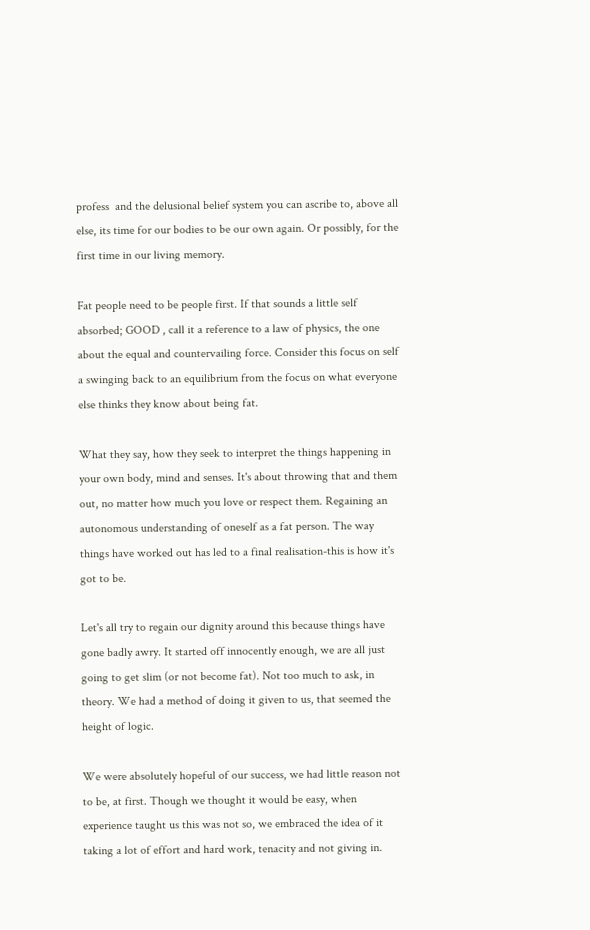profess  and the delusional belief system you can ascribe to, above all else, its time for our bodies to be our own again. Or possibly, for the first time in our living memory.

Fat people need to be people first. If that sounds a little self absorbed; GOOD , call it a reference to a law of physics, the one about the equal and countervailing force. Consider this focus on self a swinging back to an equilibrium from the focus on what everyone else thinks they know about being fat.

What they say, how they seek to interpret the things happening in your own body, mind and senses. It's about throwing that and them out, no matter how much you love or respect them. Regaining an autonomous understanding of oneself as a fat person. The way things have worked out has led to a final realisation-this is how it's got to be.

Let's all try to regain our dignity around this because things have gone badly awry. It started off innocently enough, we are all just going to get slim (or not become fat). Not too much to ask, in theory. We had a method of doing it given to us, that seemed the height of logic.

We were absolutely hopeful of our success, we had little reason not to be, at first. Though we thought it would be easy, when experience taught us this was not so, we embraced the idea of it taking a lot of effort and hard work, tenacity and not giving in.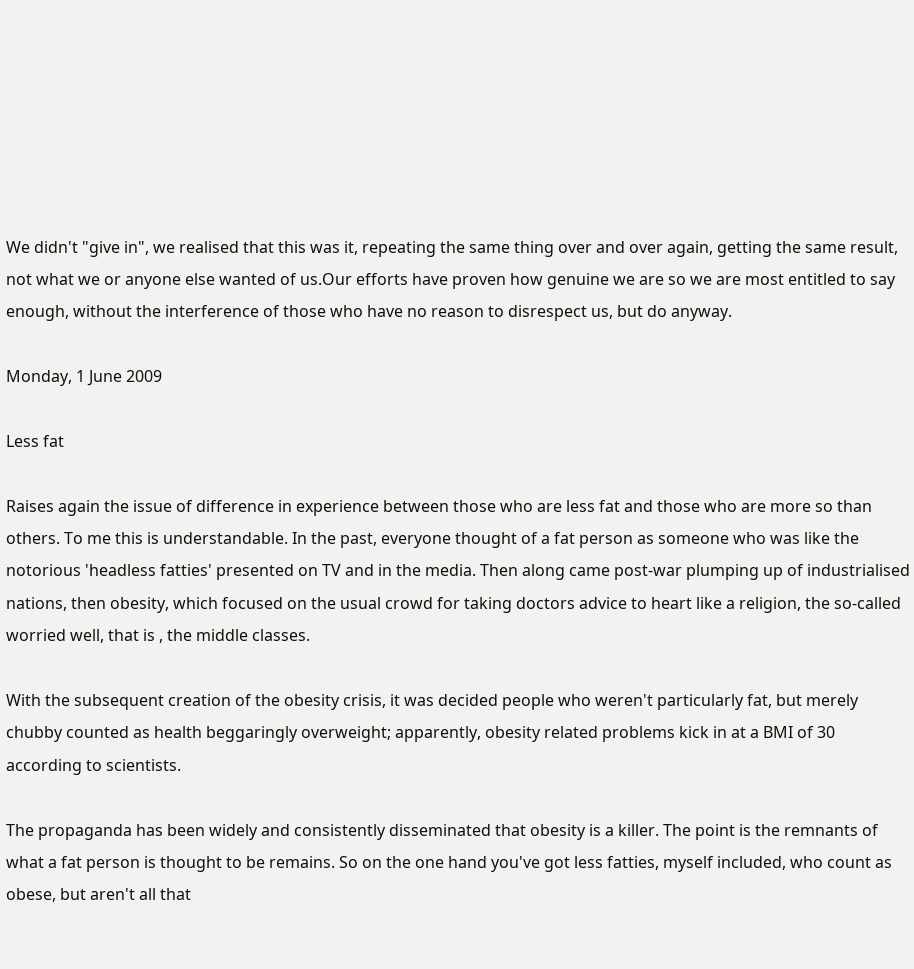We didn't "give in", we realised that this was it, repeating the same thing over and over again, getting the same result, not what we or anyone else wanted of us.Our efforts have proven how genuine we are so we are most entitled to say enough, without the interference of those who have no reason to disrespect us, but do anyway.

Monday, 1 June 2009

Less fat

Raises again the issue of difference in experience between those who are less fat and those who are more so than others. To me this is understandable. In the past, everyone thought of a fat person as someone who was like the notorious 'headless fatties' presented on TV and in the media. Then along came post-war plumping up of industrialised nations, then obesity, which focused on the usual crowd for taking doctors advice to heart like a religion, the so-called worried well, that is , the middle classes.

With the subsequent creation of the obesity crisis, it was decided people who weren't particularly fat, but merely chubby counted as health beggaringly overweight; apparently, obesity related problems kick in at a BMI of 30 according to scientists.

The propaganda has been widely and consistently disseminated that obesity is a killer. The point is the remnants of what a fat person is thought to be remains. So on the one hand you've got less fatties, myself included, who count as obese, but aren't all that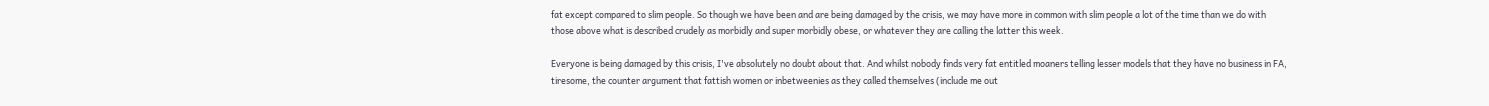fat except compared to slim people. So though we have been and are being damaged by the crisis, we may have more in common with slim people a lot of the time than we do with those above what is described crudely as morbidly and super morbidly obese, or whatever they are calling the latter this week.

Everyone is being damaged by this crisis, I've absolutely no doubt about that. And whilst nobody finds very fat entitled moaners telling lesser models that they have no business in FA, tiresome, the counter argument that fattish women or inbetweenies as they called themselves (include me out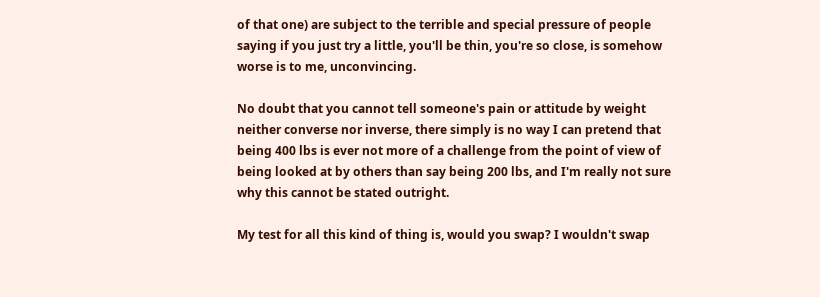of that one) are subject to the terrible and special pressure of people saying if you just try a little, you'll be thin, you're so close, is somehow worse is to me, unconvincing.

No doubt that you cannot tell someone's pain or attitude by weight neither converse nor inverse, there simply is no way I can pretend that being 400 lbs is ever not more of a challenge from the point of view of  being looked at by others than say being 200 lbs, and I'm really not sure why this cannot be stated outright.

My test for all this kind of thing is, would you swap? I wouldn't swap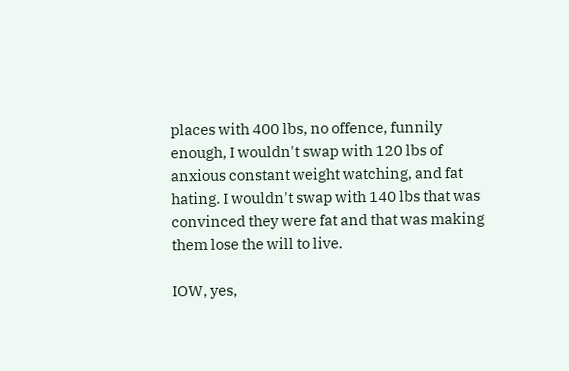places with 400 lbs, no offence, funnily enough, I wouldn't swap with 120 lbs of anxious constant weight watching, and fat hating. I wouldn't swap with 140 lbs that was convinced they were fat and that was making them lose the will to live.

IOW, yes,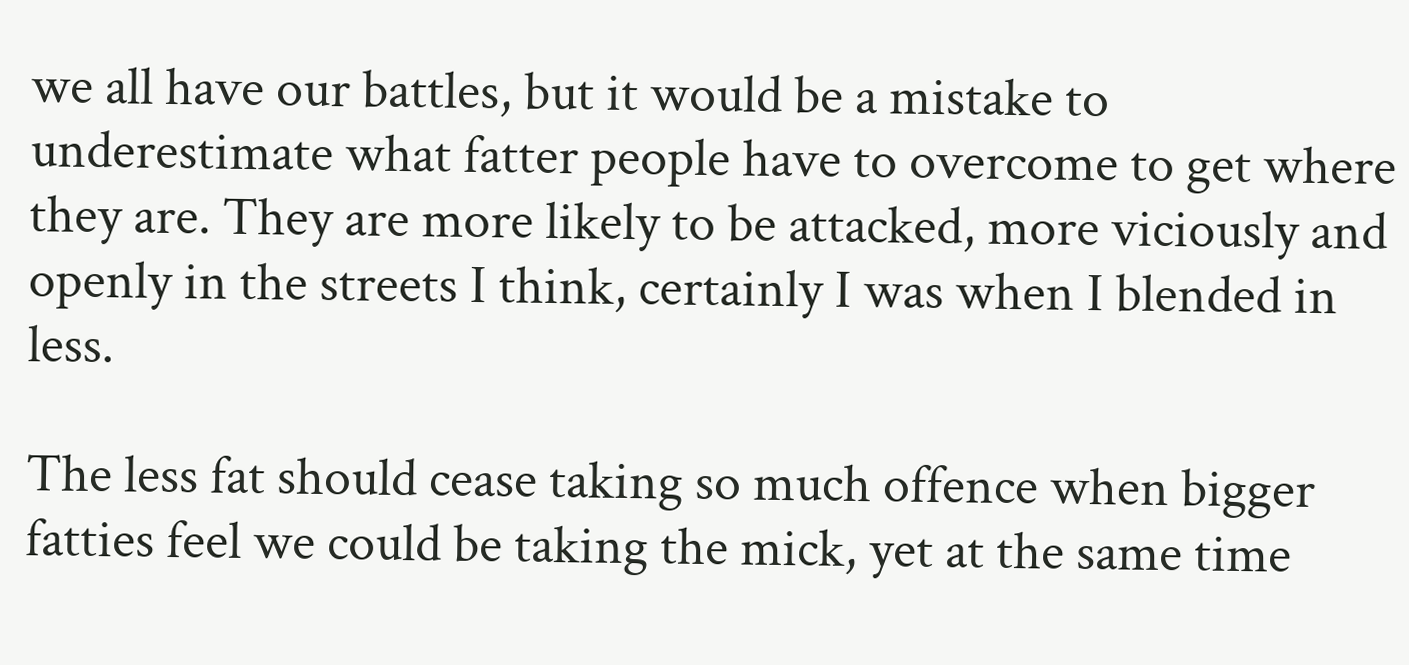we all have our battles, but it would be a mistake to underestimate what fatter people have to overcome to get where they are. They are more likely to be attacked, more viciously and openly in the streets I think, certainly I was when I blended in less.

The less fat should cease taking so much offence when bigger fatties feel we could be taking the mick, yet at the same time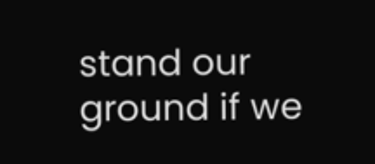stand our ground if we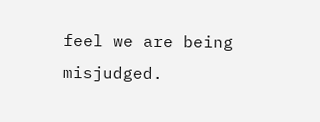feel we are being misjudged.